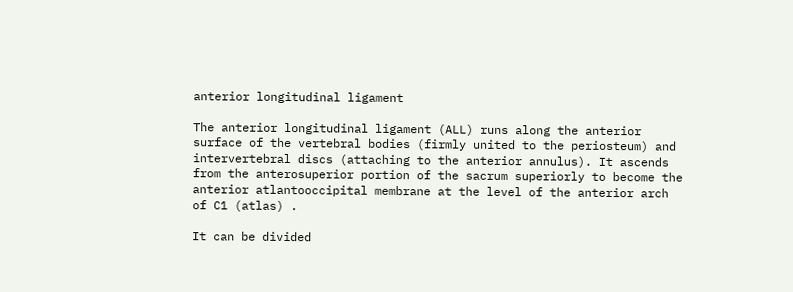anterior longitudinal ligament

The anterior longitudinal ligament (ALL) runs along the anterior surface of the vertebral bodies (firmly united to the periosteum) and intervertebral discs (attaching to the anterior annulus). It ascends from the anterosuperior portion of the sacrum superiorly to become the anterior atlantooccipital membrane at the level of the anterior arch of C1 (atlas) .

It can be divided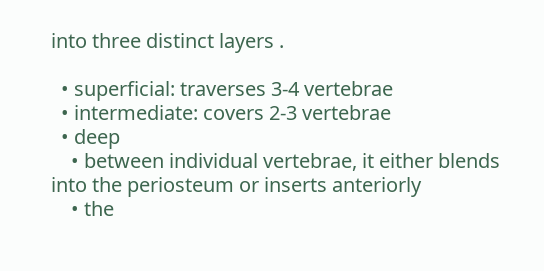into three distinct layers .

  • superficial: traverses 3-4 vertebrae
  • intermediate: covers 2-3 vertebrae
  • deep
    • between individual vertebrae, it either blends into the periosteum or inserts anteriorly
    • the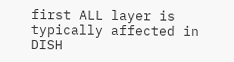first ALL layer is typically affected in DISH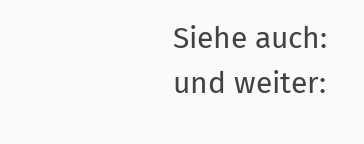Siehe auch:
und weiter: